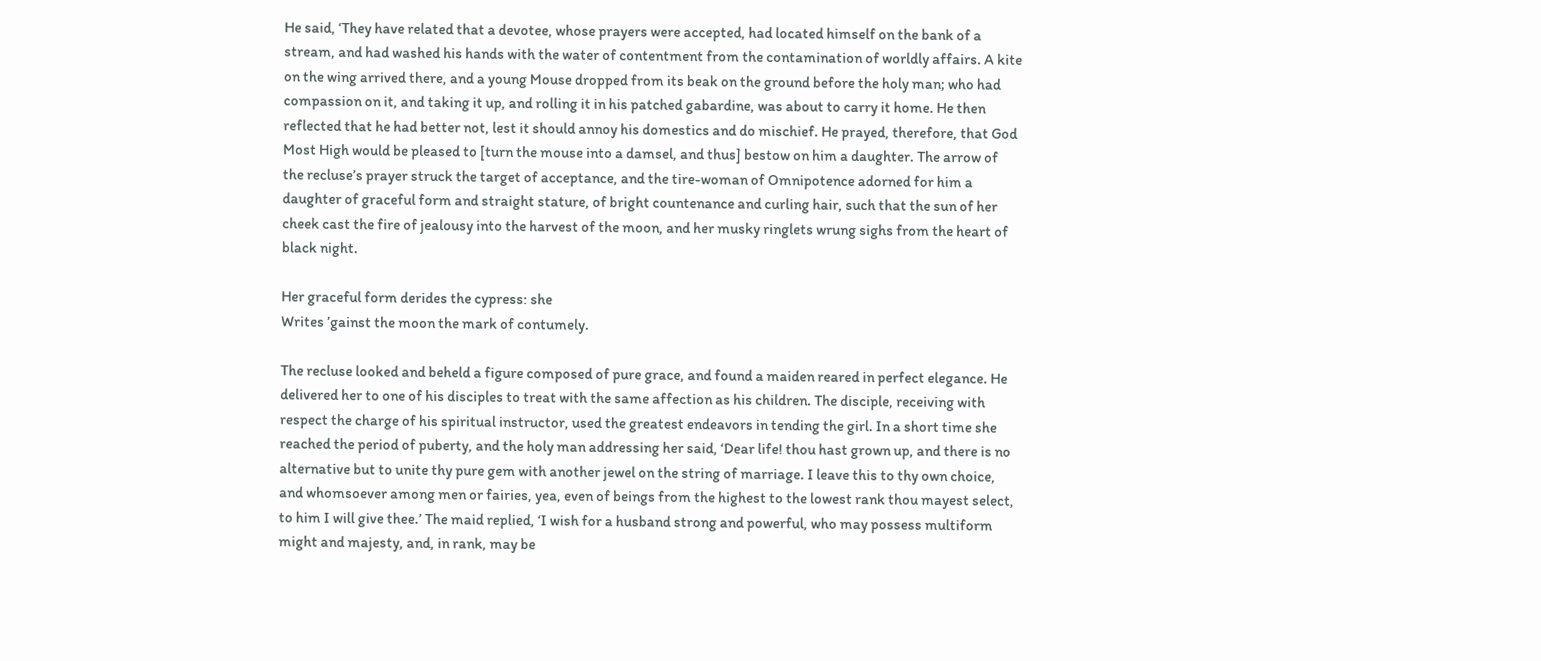He said, ‘They have related that a devotee, whose prayers were accepted, had located himself on the bank of a stream, and had washed his hands with the water of contentment from the contamination of worldly affairs. A kite on the wing arrived there, and a young Mouse dropped from its beak on the ground before the holy man; who had compassion on it, and taking it up, and rolling it in his patched gabardine, was about to carry it home. He then reflected that he had better not, lest it should annoy his domestics and do mischief. He prayed, therefore, that God Most High would be pleased to [turn the mouse into a damsel, and thus] bestow on him a daughter. The arrow of the recluse’s prayer struck the target of acceptance, and the tire-woman of Omnipotence adorned for him a daughter of graceful form and straight stature, of bright countenance and curling hair, such that the sun of her cheek cast the fire of jealousy into the harvest of the moon, and her musky ringlets wrung sighs from the heart of black night.

Her graceful form derides the cypress: she
Writes ’gainst the moon the mark of contumely.

The recluse looked and beheld a figure composed of pure grace, and found a maiden reared in perfect elegance. He delivered her to one of his disciples to treat with the same affection as his children. The disciple, receiving with respect the charge of his spiritual instructor, used the greatest endeavors in tending the girl. In a short time she reached the period of puberty, and the holy man addressing her said, ‘Dear life! thou hast grown up, and there is no alternative but to unite thy pure gem with another jewel on the string of marriage. I leave this to thy own choice, and whomsoever among men or fairies, yea, even of beings from the highest to the lowest rank thou mayest select, to him I will give thee.’ The maid replied, ‘I wish for a husband strong and powerful, who may possess multiform might and majesty, and, in rank, may be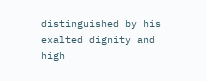distinguished by his exalted dignity and high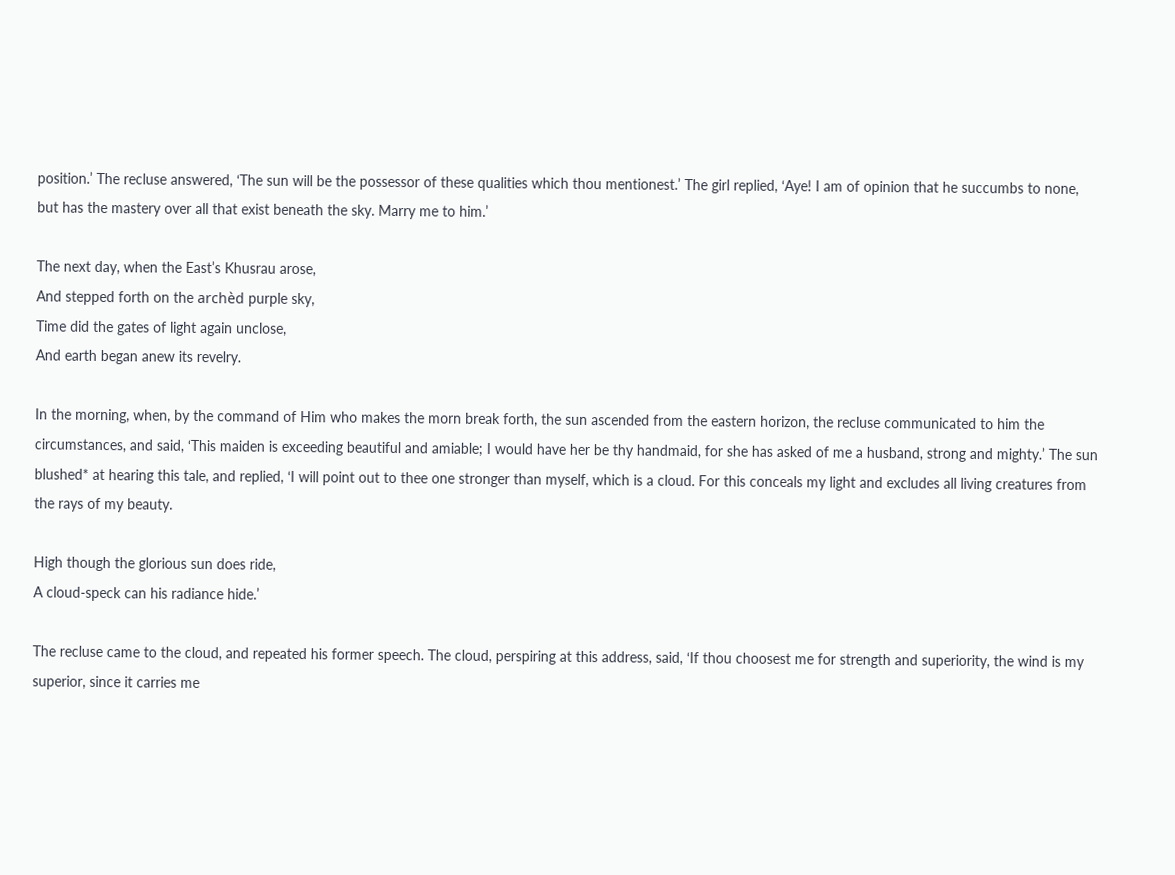position.’ The recluse answered, ‘The sun will be the possessor of these qualities which thou mentionest.’ The girl replied, ‘Aye! I am of opinion that he succumbs to none, but has the mastery over all that exist beneath the sky. Marry me to him.’

The next day, when the East’s Khusrau arose,
And stepped forth on the archèd purple sky,
Time did the gates of light again unclose,
And earth began anew its revelry.

In the morning, when, by the command of Him who makes the morn break forth, the sun ascended from the eastern horizon, the recluse communicated to him the circumstances, and said, ‘This maiden is exceeding beautiful and amiable; I would have her be thy handmaid, for she has asked of me a husband, strong and mighty.’ The sun blushed* at hearing this tale, and replied, ‘I will point out to thee one stronger than myself, which is a cloud. For this conceals my light and excludes all living creatures from the rays of my beauty.

High though the glorious sun does ride,
A cloud-speck can his radiance hide.’

The recluse came to the cloud, and repeated his former speech. The cloud, perspiring at this address, said, ‘If thou choosest me for strength and superiority, the wind is my superior, since it carries me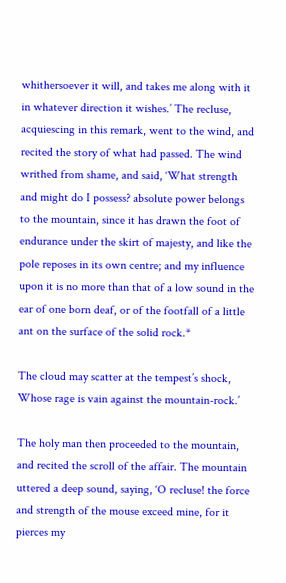whithersoever it will, and takes me along with it in whatever direction it wishes.’ The recluse, acquiescing in this remark, went to the wind, and recited the story of what had passed. The wind writhed from shame, and said, ‘What strength and might do I possess? absolute power belongs to the mountain, since it has drawn the foot of endurance under the skirt of majesty, and like the pole reposes in its own centre; and my influence upon it is no more than that of a low sound in the ear of one born deaf, or of the footfall of a little ant on the surface of the solid rock.*

The cloud may scatter at the tempest’s shock,
Whose rage is vain against the mountain-rock.’

The holy man then proceeded to the mountain, and recited the scroll of the affair. The mountain uttered a deep sound, saying, ‘O recluse! the force and strength of the mouse exceed mine, for it pierces my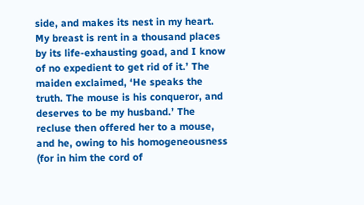side, and makes its nest in my heart. My breast is rent in a thousand places by its life-exhausting goad, and I know of no expedient to get rid of it.’ The maiden exclaimed, ‘He speaks the truth. The mouse is his conqueror, and deserves to be my husband.’ The recluse then offered her to a mouse, and he, owing to his homogeneousness (for in him the cord of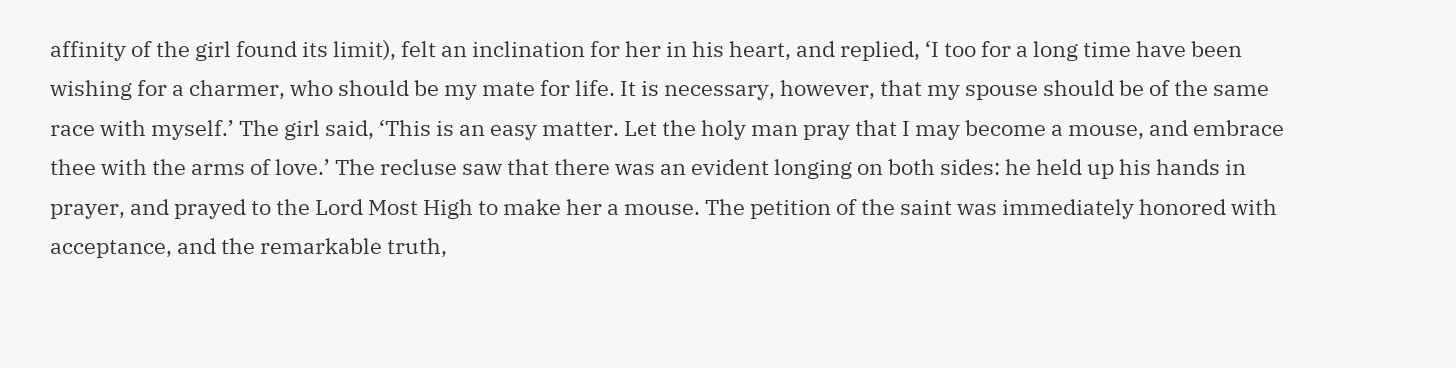affinity of the girl found its limit), felt an inclination for her in his heart, and replied, ‘I too for a long time have been wishing for a charmer, who should be my mate for life. It is necessary, however, that my spouse should be of the same race with myself.’ The girl said, ‘This is an easy matter. Let the holy man pray that I may become a mouse, and embrace thee with the arms of love.’ The recluse saw that there was an evident longing on both sides: he held up his hands in prayer, and prayed to the Lord Most High to make her a mouse. The petition of the saint was immediately honored with acceptance, and the remarkable truth,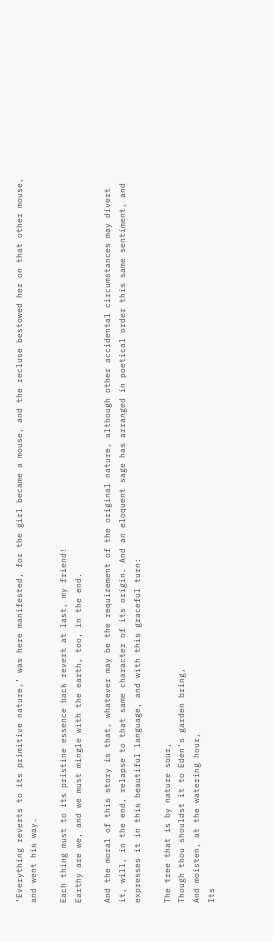‘Everything reverts to its primitive nature,’ was here manifested, for the girl became a mouse, and the recluse bestowed her on that other mouse, and went his way.

Each thing must to its pristine essence back revert at last, my friend!
Earthy are we, and we must mingle with the earth, too, in the end.

And the moral of this story is that, whatever may be the requirement of the original nature, although other accidental circumstances may divert it, will, in the end, relapse to that same character of its origin. And an eloquent sage has arranged in poetical order this same sentiment, and expresses it in this beautiful language, and with this graceful turn:

The tree that is by nature sour,
Though thou shouldst it to Eden’s garden bring,
And moisten, at the watering hour,
Its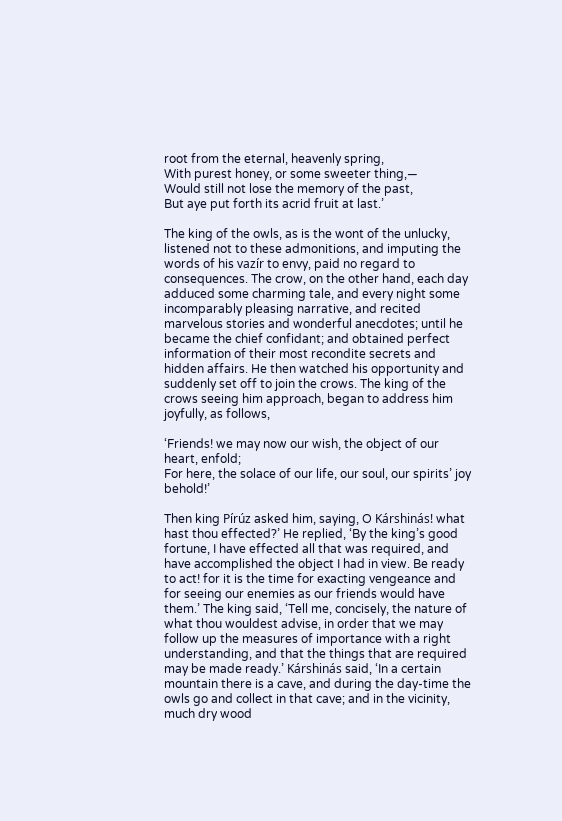root from the eternal, heavenly spring,
With purest honey, or some sweeter thing,—
Would still not lose the memory of the past,
But aye put forth its acrid fruit at last.’

The king of the owls, as is the wont of the unlucky, listened not to these admonitions, and imputing the words of his vazír to envy, paid no regard to consequences. The crow, on the other hand, each day adduced some charming tale, and every night some incomparably pleasing narrative, and recited marvelous stories and wonderful anecdotes; until he became the chief confidant; and obtained perfect information of their most recondite secrets and hidden affairs. He then watched his opportunity and suddenly set off to join the crows. The king of the crows seeing him approach, began to address him joyfully, as follows,

‘Friends! we may now our wish, the object of our heart, enfold;
For here, the solace of our life, our soul, our spirits’ joy behold!’

Then king Pírúz asked him, saying, O Kárshinás! what hast thou effected?’ He replied, ‘By the king’s good fortune, I have effected all that was required, and have accomplished the object I had in view. Be ready to act! for it is the time for exacting vengeance and for seeing our enemies as our friends would have them.’ The king said, ‘Tell me, concisely, the nature of what thou wouldest advise, in order that we may follow up the measures of importance with a right understanding, and that the things that are required may be made ready.’ Kárshinás said, ‘In a certain mountain there is a cave, and during the day-time the owls go and collect in that cave; and in the vicinity, much dry wood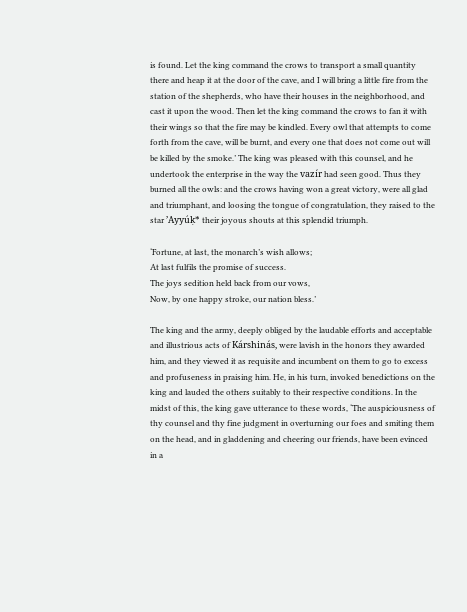is found. Let the king command the crows to transport a small quantity there and heap it at the door of the cave, and I will bring a little fire from the station of the shepherds, who have their houses in the neighborhood, and cast it upon the wood. Then let the king command the crows to fan it with their wings so that the fire may be kindled. Every owl that attempts to come forth from the cave, will be burnt, and every one that does not come out will be killed by the smoke.’ The king was pleased with this counsel, and he undertook the enterprise in the way the vazír had seen good. Thus they burned all the owls: and the crows having won a great victory, were all glad and triumphant, and loosing the tongue of congratulation, they raised to the star ’Ayyúḳ* their joyous shouts at this splendid triumph.

‘Fortune, at last, the monarch’s wish allows;
At last fulfils the promise of success.
The joys sedition held back from our vows,
Now, by one happy stroke, our nation bless.’

The king and the army, deeply obliged by the laudable efforts and acceptable and illustrious acts of Kárshinás, were lavish in the honors they awarded him, and they viewed it as requisite and incumbent on them to go to excess and profuseness in praising him. He, in his turn, invoked benedictions on the king and lauded the others suitably to their respective conditions. In the midst of this, the king gave utterance to these words, ‘The auspiciousness of thy counsel and thy fine judgment in overturning our foes and smiting them on the head, and in gladdening and cheering our friends, have been evinced in a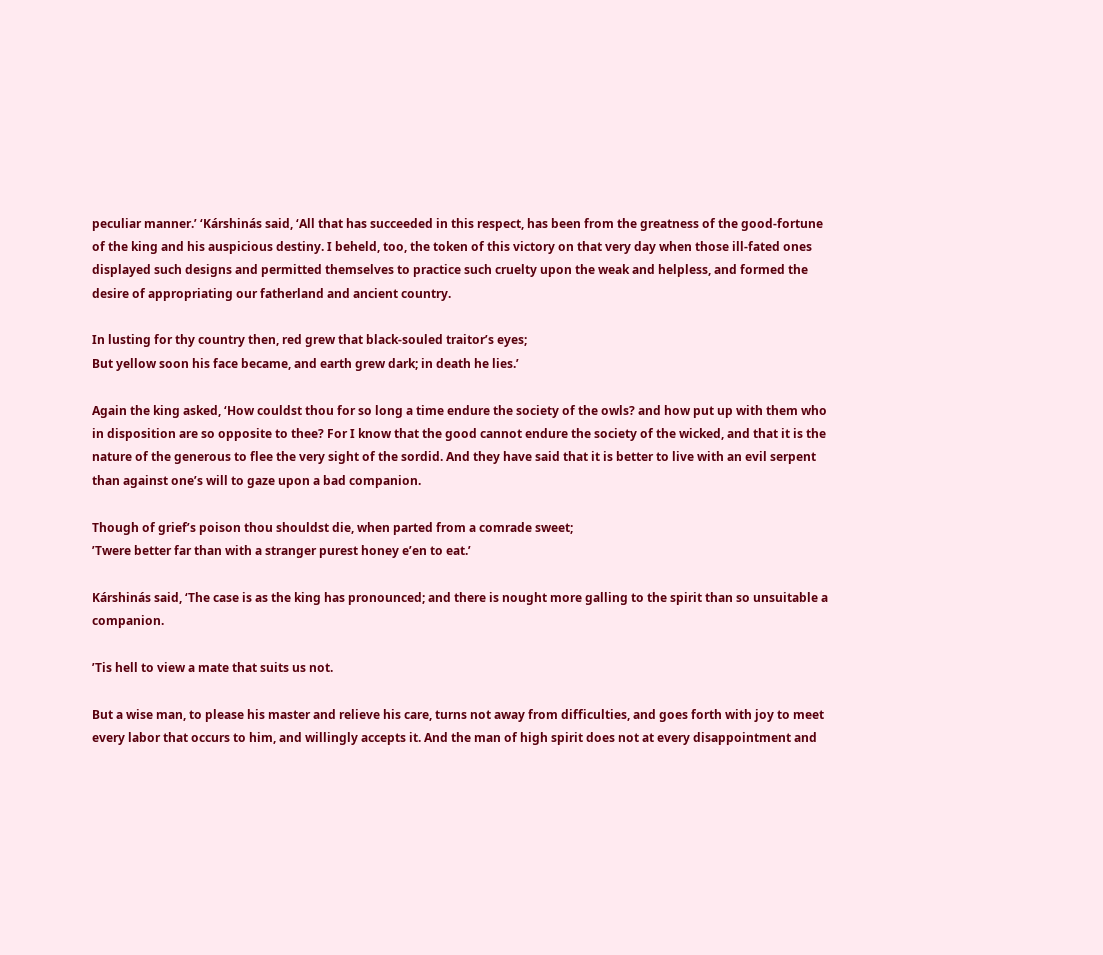peculiar manner.’ ‘Kárshinás said, ‘All that has succeeded in this respect, has been from the greatness of the good-fortune of the king and his auspicious destiny. I beheld, too, the token of this victory on that very day when those ill-fated ones displayed such designs and permitted themselves to practice such cruelty upon the weak and helpless, and formed the desire of appropriating our fatherland and ancient country.

In lusting for thy country then, red grew that black-souled traitor’s eyes;
But yellow soon his face became, and earth grew dark; in death he lies.’

Again the king asked, ‘How couldst thou for so long a time endure the society of the owls? and how put up with them who in disposition are so opposite to thee? For I know that the good cannot endure the society of the wicked, and that it is the nature of the generous to flee the very sight of the sordid. And they have said that it is better to live with an evil serpent than against one’s will to gaze upon a bad companion.

Though of grief’s poison thou shouldst die, when parted from a comrade sweet;
’Twere better far than with a stranger purest honey e’en to eat.’

Kárshinás said, ‘The case is as the king has pronounced; and there is nought more galling to the spirit than so unsuitable a companion.

’Tis hell to view a mate that suits us not.

But a wise man, to please his master and relieve his care, turns not away from difficulties, and goes forth with joy to meet every labor that occurs to him, and willingly accepts it. And the man of high spirit does not at every disappointment and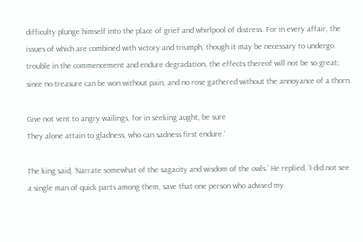difficulty plunge himself into the place of grief and whirlpool of distress. For in every affair, the issues of which are combined with victory and triumph, though it may be necessary to undergo trouble in the commencement and endure degradation, the effects thereof will not be so great; since no treasure can be won without pain, and no rose gathered without the annoyance of a thorn.

Give not vent to angry wailings, for in seeking aught, be sure
They alone attain to gladness, who can sadness first endure.’

The king said, ‘Narrate somewhat of the sagacity and wisdom of the owls.’ He replied, ‘I did not see a single man of quick parts among them, save that one person who advised my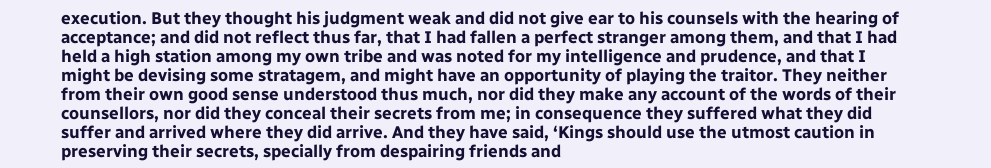execution. But they thought his judgment weak and did not give ear to his counsels with the hearing of acceptance; and did not reflect thus far, that I had fallen a perfect stranger among them, and that I had held a high station among my own tribe and was noted for my intelligence and prudence, and that I might be devising some stratagem, and might have an opportunity of playing the traitor. They neither from their own good sense understood thus much, nor did they make any account of the words of their counsellors, nor did they conceal their secrets from me; in consequence they suffered what they did suffer and arrived where they did arrive. And they have said, ‘Kings should use the utmost caution in preserving their secrets, specially from despairing friends and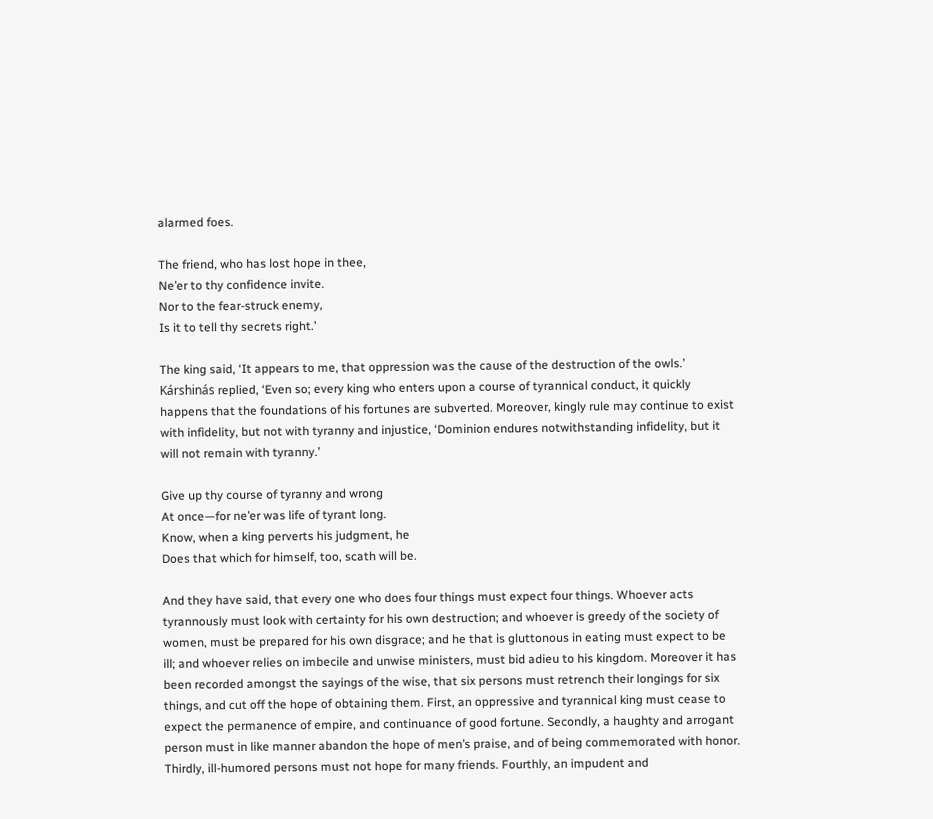alarmed foes.

The friend, who has lost hope in thee,
Ne’er to thy confidence invite.
Nor to the fear-struck enemy,
Is it to tell thy secrets right.’

The king said, ‘It appears to me, that oppression was the cause of the destruction of the owls.’ Kárshinás replied, ‘Even so; every king who enters upon a course of tyrannical conduct, it quickly happens that the foundations of his fortunes are subverted. Moreover, kingly rule may continue to exist with infidelity, but not with tyranny and injustice, ‘Dominion endures notwithstanding infidelity, but it will not remain with tyranny.’

Give up thy course of tyranny and wrong
At once—for ne’er was life of tyrant long.
Know, when a king perverts his judgment, he
Does that which for himself, too, scath will be.

And they have said, that every one who does four things must expect four things. Whoever acts tyrannously must look with certainty for his own destruction; and whoever is greedy of the society of women, must be prepared for his own disgrace; and he that is gluttonous in eating must expect to be ill; and whoever relies on imbecile and unwise ministers, must bid adieu to his kingdom. Moreover it has been recorded amongst the sayings of the wise, that six persons must retrench their longings for six things, and cut off the hope of obtaining them. First, an oppressive and tyrannical king must cease to expect the permanence of empire, and continuance of good fortune. Secondly, a haughty and arrogant person must in like manner abandon the hope of men’s praise, and of being commemorated with honor. Thirdly, ill-humored persons must not hope for many friends. Fourthly, an impudent and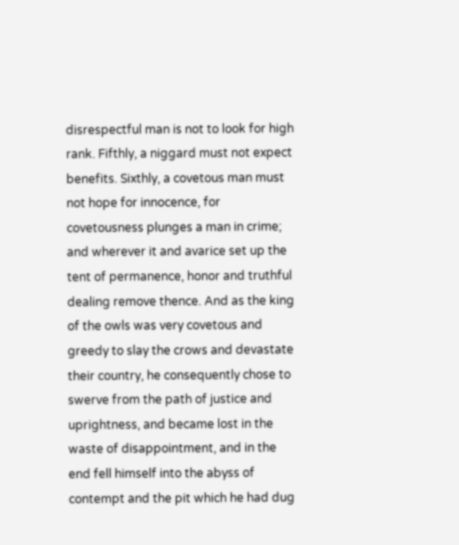disrespectful man is not to look for high rank. Fifthly, a niggard must not expect benefits. Sixthly, a covetous man must not hope for innocence, for covetousness plunges a man in crime; and wherever it and avarice set up the tent of permanence, honor and truthful dealing remove thence. And as the king of the owls was very covetous and greedy to slay the crows and devastate their country, he consequently chose to swerve from the path of justice and uprightness, and became lost in the waste of disappointment, and in the end fell himself into the abyss of contempt and the pit which he had dug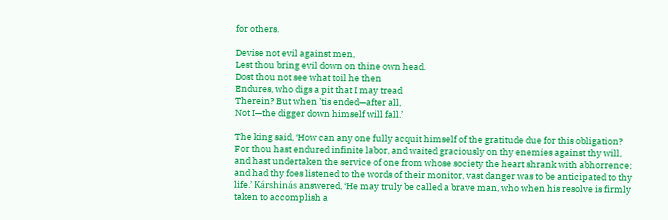for others.

Devise not evil against men,
Lest thou bring evil down on thine own head.
Dost thou not see what toil he then
Endures, who digs a pit that I may tread
Therein? But when ’tis ended—after all,
Not I—the digger down himself will fall.’

The king said, ‘How can any one fully acquit himself of the gratitude due for this obligation? For thou hast endured infinite labor, and waited graciously on thy enemies against thy will, and hast undertaken the service of one from whose society the heart shrank with abhorrence; and had thy foes listened to the words of their monitor, vast danger was to be anticipated to thy life.’ Kárshinás answered, ‘He may truly be called a brave man, who when his resolve is firmly taken to accomplish a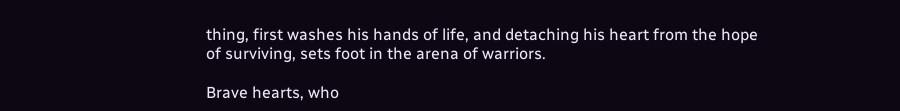thing, first washes his hands of life, and detaching his heart from the hope of surviving, sets foot in the arena of warriors.

Brave hearts, who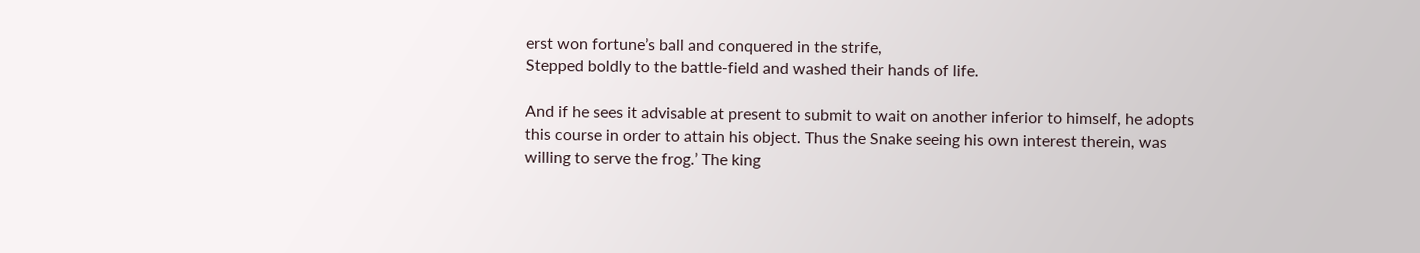erst won fortune’s ball and conquered in the strife,
Stepped boldly to the battle-field and washed their hands of life.

And if he sees it advisable at present to submit to wait on another inferior to himself, he adopts this course in order to attain his object. Thus the Snake seeing his own interest therein, was willing to serve the frog.’ The king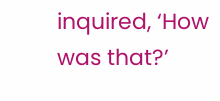inquired, ‘How was that?’